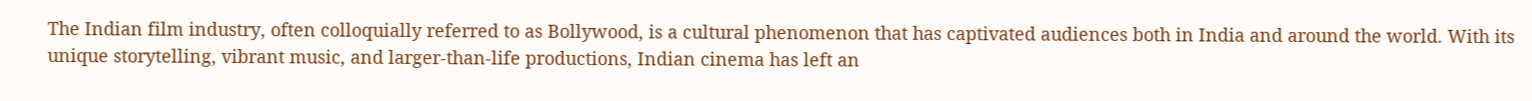The Indian film industry, often colloquially referred to as Bollywood, is a cultural phenomenon that has captivated audiences both in India and around the world. With its unique storytelling, vibrant music, and larger-than-life productions, Indian cinema has left an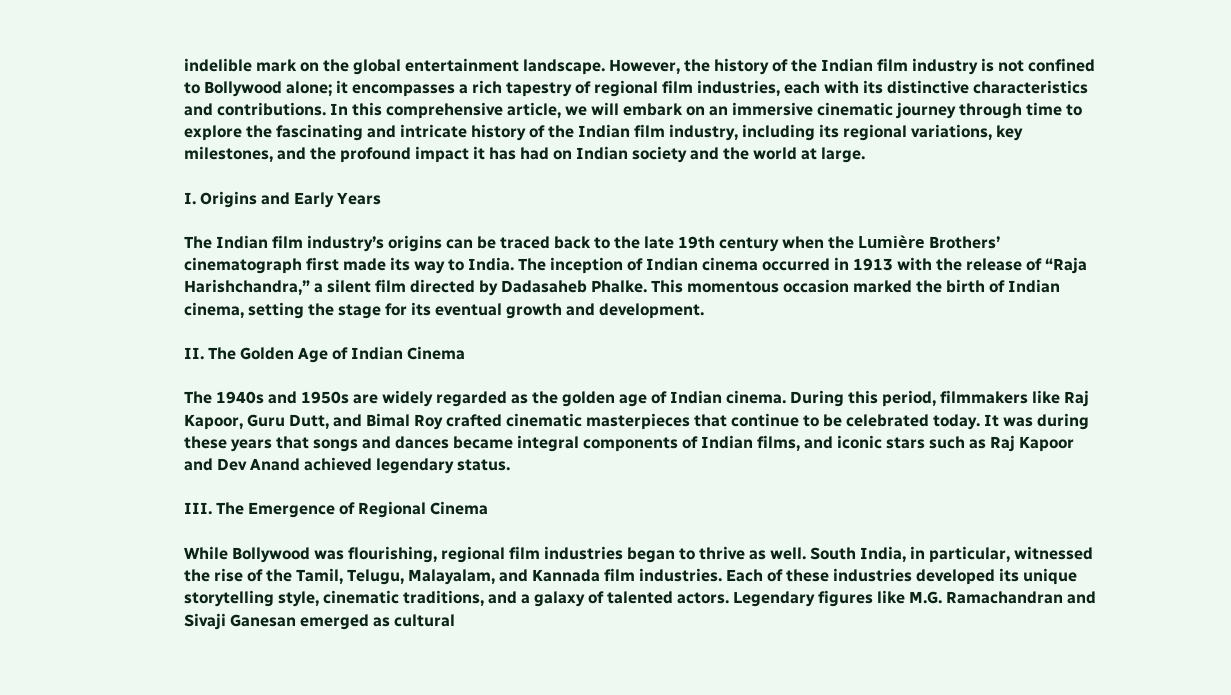indelible mark on the global entertainment landscape. However, the history of the Indian film industry is not confined to Bollywood alone; it encompasses a rich tapestry of regional film industries, each with its distinctive characteristics and contributions. In this comprehensive article, we will embark on an immersive cinematic journey through time to explore the fascinating and intricate history of the Indian film industry, including its regional variations, key milestones, and the profound impact it has had on Indian society and the world at large.

I. Origins and Early Years

The Indian film industry’s origins can be traced back to the late 19th century when the Lumière Brothers’ cinematograph first made its way to India. The inception of Indian cinema occurred in 1913 with the release of “Raja Harishchandra,” a silent film directed by Dadasaheb Phalke. This momentous occasion marked the birth of Indian cinema, setting the stage for its eventual growth and development.

II. The Golden Age of Indian Cinema

The 1940s and 1950s are widely regarded as the golden age of Indian cinema. During this period, filmmakers like Raj Kapoor, Guru Dutt, and Bimal Roy crafted cinematic masterpieces that continue to be celebrated today. It was during these years that songs and dances became integral components of Indian films, and iconic stars such as Raj Kapoor and Dev Anand achieved legendary status.

III. The Emergence of Regional Cinema

While Bollywood was flourishing, regional film industries began to thrive as well. South India, in particular, witnessed the rise of the Tamil, Telugu, Malayalam, and Kannada film industries. Each of these industries developed its unique storytelling style, cinematic traditions, and a galaxy of talented actors. Legendary figures like M.G. Ramachandran and Sivaji Ganesan emerged as cultural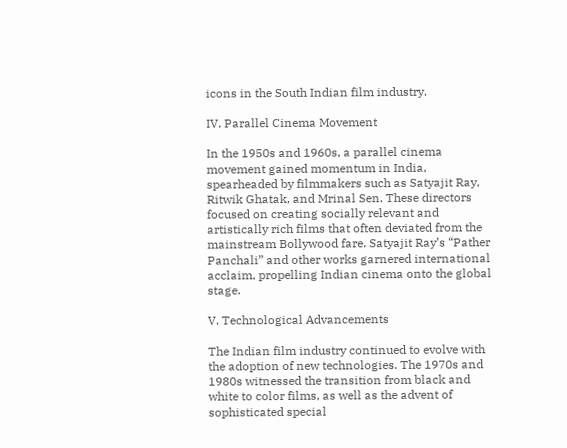icons in the South Indian film industry.

IV. Parallel Cinema Movement

In the 1950s and 1960s, a parallel cinema movement gained momentum in India, spearheaded by filmmakers such as Satyajit Ray, Ritwik Ghatak, and Mrinal Sen. These directors focused on creating socially relevant and artistically rich films that often deviated from the mainstream Bollywood fare. Satyajit Ray’s “Pather Panchali” and other works garnered international acclaim, propelling Indian cinema onto the global stage.

V. Technological Advancements

The Indian film industry continued to evolve with the adoption of new technologies. The 1970s and 1980s witnessed the transition from black and white to color films, as well as the advent of sophisticated special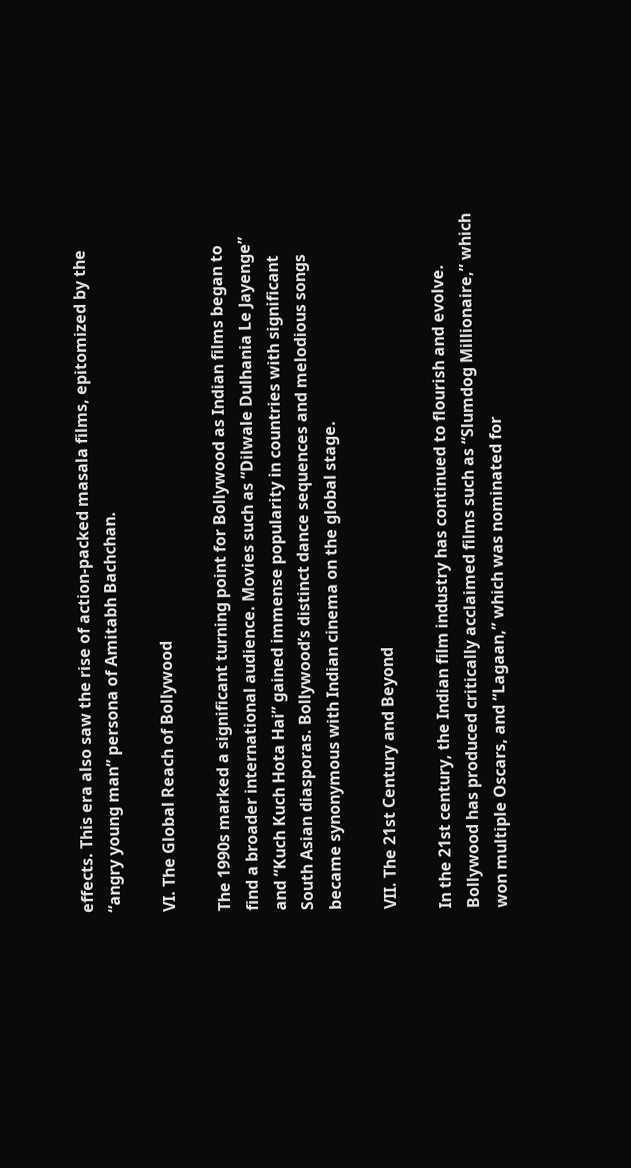effects. This era also saw the rise of action-packed masala films, epitomized by the “angry young man” persona of Amitabh Bachchan.

VI. The Global Reach of Bollywood

The 1990s marked a significant turning point for Bollywood as Indian films began to find a broader international audience. Movies such as “Dilwale Dulhania Le Jayenge” and “Kuch Kuch Hota Hai” gained immense popularity in countries with significant South Asian diasporas. Bollywood’s distinct dance sequences and melodious songs became synonymous with Indian cinema on the global stage.

VII. The 21st Century and Beyond

In the 21st century, the Indian film industry has continued to flourish and evolve. Bollywood has produced critically acclaimed films such as “Slumdog Millionaire,” which won multiple Oscars, and “Lagaan,” which was nominated for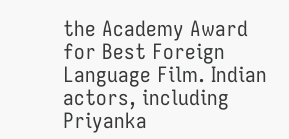the Academy Award for Best Foreign Language Film. Indian actors, including Priyanka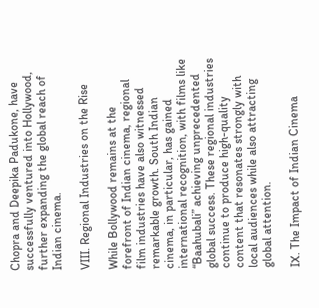Chopra and Deepika Padukone, have successfully ventured into Hollywood, further expanding the global reach of Indian cinema.

VIII. Regional Industries on the Rise

While Bollywood remains at the forefront of Indian cinema, regional film industries have also witnessed remarkable growth. South Indian cinema, in particular, has gained international recognition, with films like “Baahubali” achieving unprecedented global success. These regional industries continue to produce high-quality content that resonates strongly with local audiences while also attracting global attention.

IX. The Impact of Indian Cinema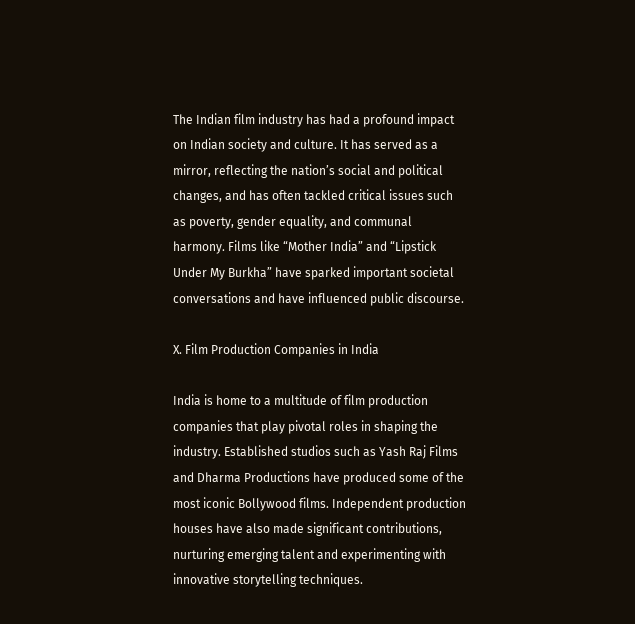The Indian film industry has had a profound impact on Indian society and culture. It has served as a mirror, reflecting the nation’s social and political changes, and has often tackled critical issues such as poverty, gender equality, and communal harmony. Films like “Mother India” and “Lipstick Under My Burkha” have sparked important societal conversations and have influenced public discourse.

X. Film Production Companies in India

India is home to a multitude of film production companies that play pivotal roles in shaping the industry. Established studios such as Yash Raj Films and Dharma Productions have produced some of the most iconic Bollywood films. Independent production houses have also made significant contributions, nurturing emerging talent and experimenting with innovative storytelling techniques.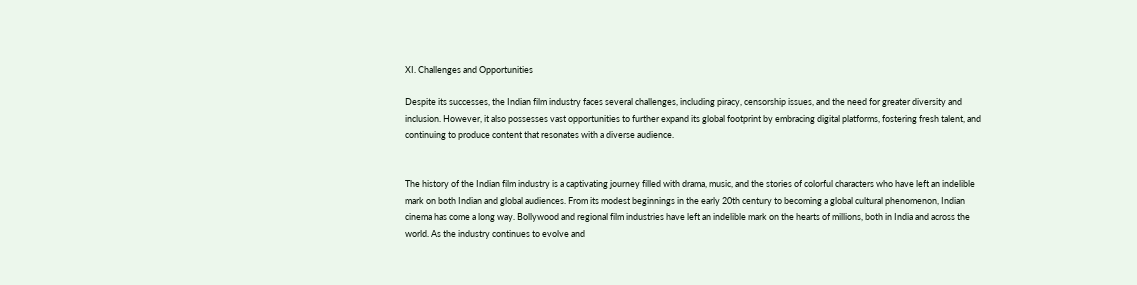XI. Challenges and Opportunities

Despite its successes, the Indian film industry faces several challenges, including piracy, censorship issues, and the need for greater diversity and inclusion. However, it also possesses vast opportunities to further expand its global footprint by embracing digital platforms, fostering fresh talent, and continuing to produce content that resonates with a diverse audience.


The history of the Indian film industry is a captivating journey filled with drama, music, and the stories of colorful characters who have left an indelible mark on both Indian and global audiences. From its modest beginnings in the early 20th century to becoming a global cultural phenomenon, Indian cinema has come a long way. Bollywood and regional film industries have left an indelible mark on the hearts of millions, both in India and across the world. As the industry continues to evolve and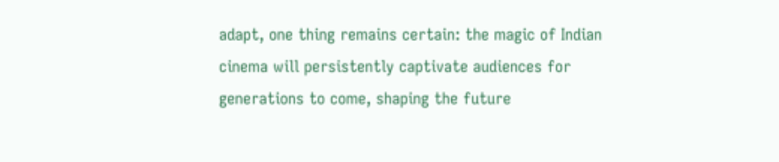adapt, one thing remains certain: the magic of Indian cinema will persistently captivate audiences for generations to come, shaping the future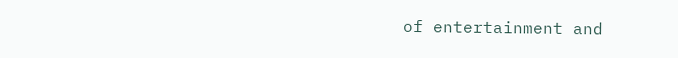of entertainment and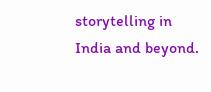storytelling in India and beyond.